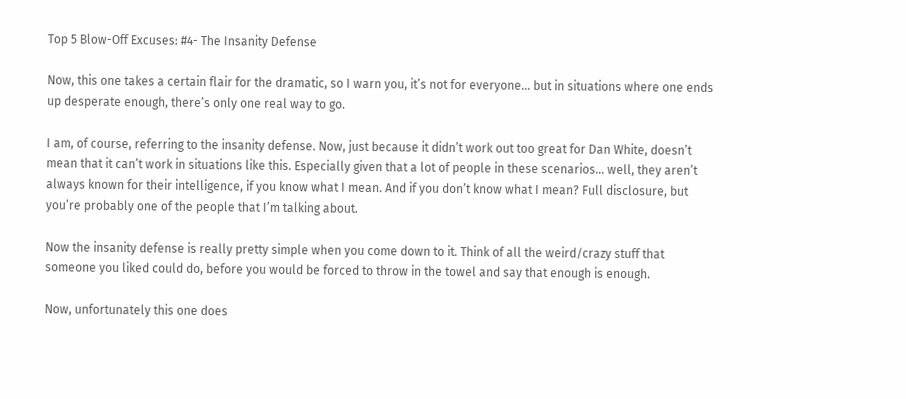Top 5 Blow-Off Excuses: #4- The Insanity Defense

Now, this one takes a certain flair for the dramatic, so I warn you, it’s not for everyone… but in situations where one ends up desperate enough, there’s only one real way to go.

I am, of course, referring to the insanity defense. Now, just because it didn’t work out too great for Dan White, doesn’t mean that it can’t work in situations like this. Especially given that a lot of people in these scenarios… well, they aren’t always known for their intelligence, if you know what I mean. And if you don’t know what I mean? Full disclosure, but you’re probably one of the people that I’m talking about.

Now the insanity defense is really pretty simple when you come down to it. Think of all the weird/crazy stuff that someone you liked could do, before you would be forced to throw in the towel and say that enough is enough.

Now, unfortunately this one does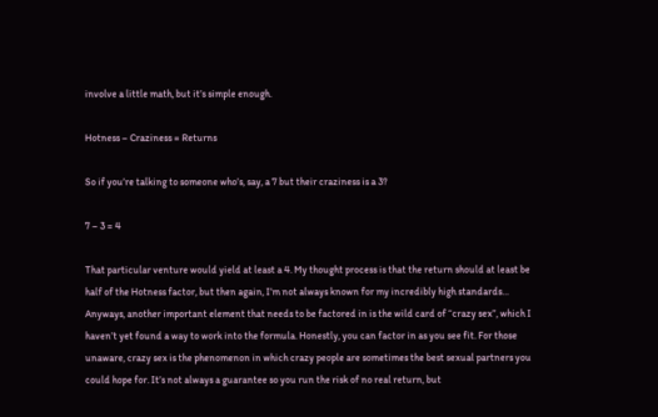involve a little math, but it’s simple enough.

Hotness – Craziness = Returns

So if you’re talking to someone who’s, say, a 7 but their craziness is a 3?

7 – 3 = 4

That particular venture would yield at least a 4. My thought process is that the return should at least be half of the Hotness factor, but then again, I’m not always known for my incredibly high standards… Anyways, another important element that needs to be factored in is the wild card of “crazy sex”, which I haven’t yet found a way to work into the formula. Honestly, you can factor in as you see fit. For those unaware, crazy sex is the phenomenon in which crazy people are sometimes the best sexual partners you could hope for. It’s not always a guarantee so you run the risk of no real return, but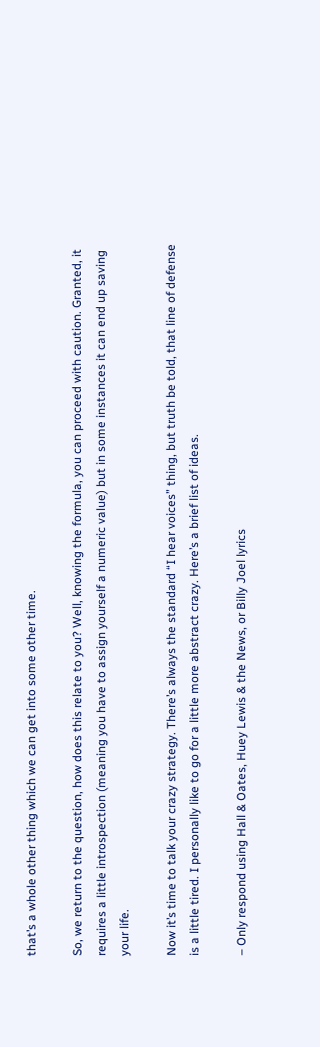that’s a whole other thing which we can get into some other time.

So, we return to the question, how does this relate to you? Well, knowing the formula, you can proceed with caution. Granted, it requires a little introspection (meaning you have to assign yourself a numeric value) but in some instances it can end up saving your life.

Now it’s time to talk your crazy strategy. There’s always the standard “I hear voices” thing, but truth be told, that line of defense is a little tired. I personally like to go for a little more abstract crazy. Here’s a brief list of ideas.

– Only respond using Hall & Oates, Huey Lewis & the News, or Billy Joel lyrics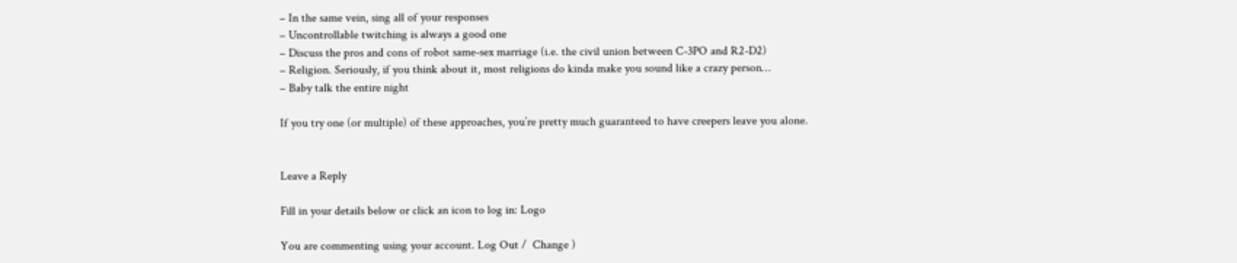– In the same vein, sing all of your responses
– Uncontrollable twitching is always a good one
– Discuss the pros and cons of robot same-sex marriage (i.e. the civil union between C-3PO and R2-D2)
– Religion. Seriously, if you think about it, most religions do kinda make you sound like a crazy person…
– Baby talk the entire night

If you try one (or multiple) of these approaches, you’re pretty much guaranteed to have creepers leave you alone.


Leave a Reply

Fill in your details below or click an icon to log in: Logo

You are commenting using your account. Log Out /  Change )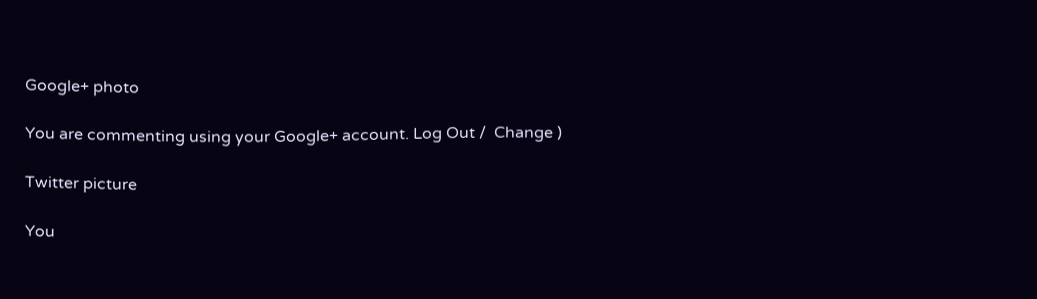Google+ photo

You are commenting using your Google+ account. Log Out /  Change )

Twitter picture

You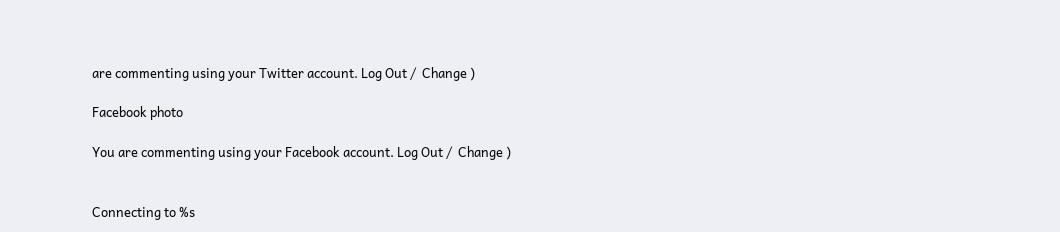are commenting using your Twitter account. Log Out /  Change )

Facebook photo

You are commenting using your Facebook account. Log Out /  Change )


Connecting to %s